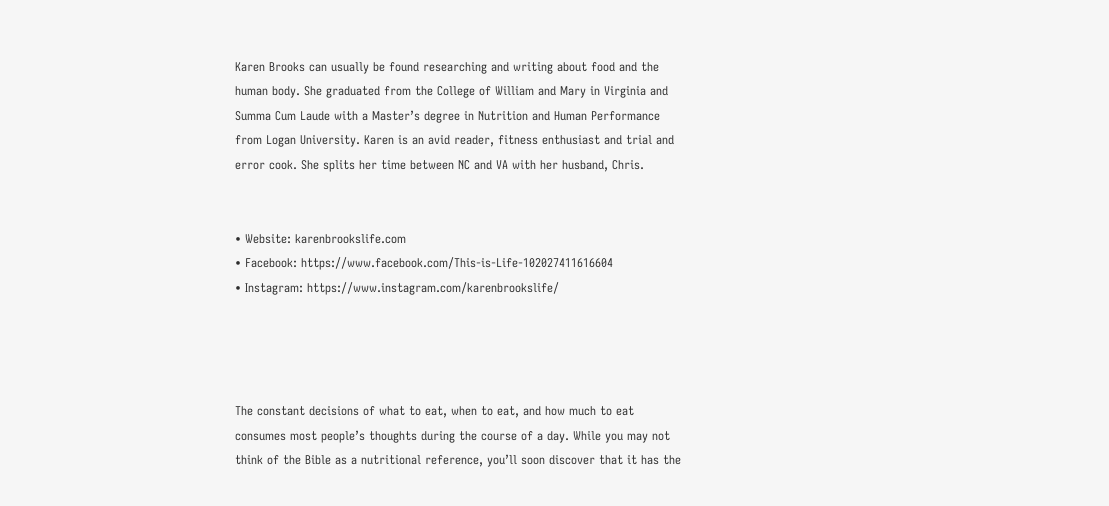Karen Brooks can usually be found researching and writing about food and the human body. She graduated from the College of William and Mary in Virginia and Summa Cum Laude with a Master’s degree in Nutrition and Human Performance from Logan University. Karen is an avid reader, fitness enthusiast and trial and error cook. She splits her time between NC and VA with her husband, Chris.


• Website: karenbrookslife.com
• Facebook: https://www.facebook.com/This-is-Life-102027411616604
• Instagram: https://www.instagram.com/karenbrookslife/




The constant decisions of what to eat, when to eat, and how much to eat consumes most people’s thoughts during the course of a day. While you may not think of the Bible as a nutritional reference, you’ll soon discover that it has the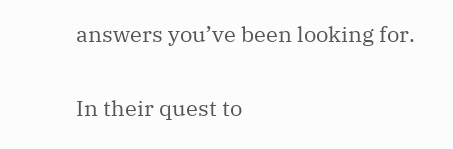answers you’ve been looking for.

In their quest to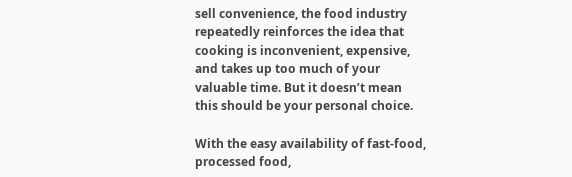sell convenience, the food industry repeatedly reinforces the idea that cooking is inconvenient, expensive, and takes up too much of your valuable time. But it doesn’t mean this should be your personal choice.

With the easy availability of fast-food, processed food,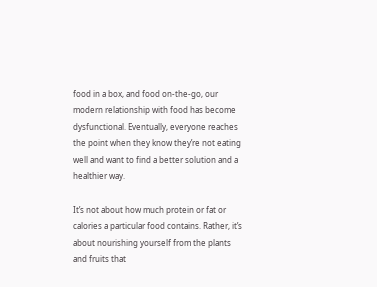food in a box, and food on-the-go, our modern relationship with food has become dysfunctional. Eventually, everyone reaches the point when they know they’re not eating well and want to find a better solution and a healthier way.

It’s not about how much protein or fat or calories a particular food contains. Rather, it’s about nourishing yourself from the plants and fruits that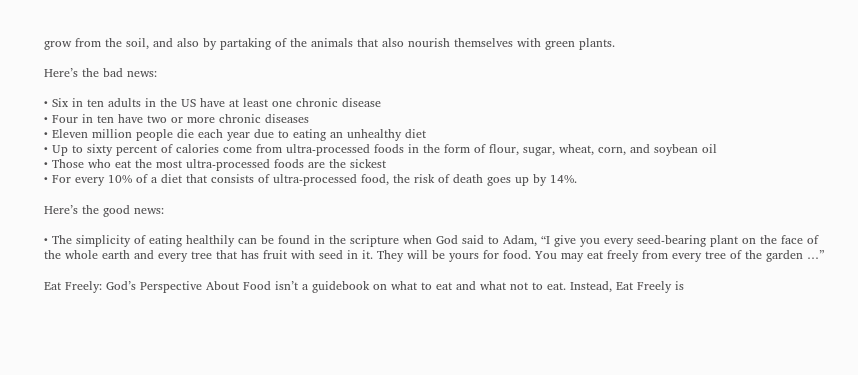grow from the soil, and also by partaking of the animals that also nourish themselves with green plants.

Here’s the bad news:

• Six in ten adults in the US have at least one chronic disease
• Four in ten have two or more chronic diseases
• Eleven million people die each year due to eating an unhealthy diet
• Up to sixty percent of calories come from ultra-processed foods in the form of flour, sugar, wheat, corn, and soybean oil
• Those who eat the most ultra-processed foods are the sickest
• For every 10% of a diet that consists of ultra-processed food, the risk of death goes up by 14%.

Here’s the good news:

• The simplicity of eating healthily can be found in the scripture when God said to Adam, “I give you every seed-bearing plant on the face of the whole earth and every tree that has fruit with seed in it. They will be yours for food. You may eat freely from every tree of the garden …”

Eat Freely: God’s Perspective About Food isn’t a guidebook on what to eat and what not to eat. Instead, Eat Freely is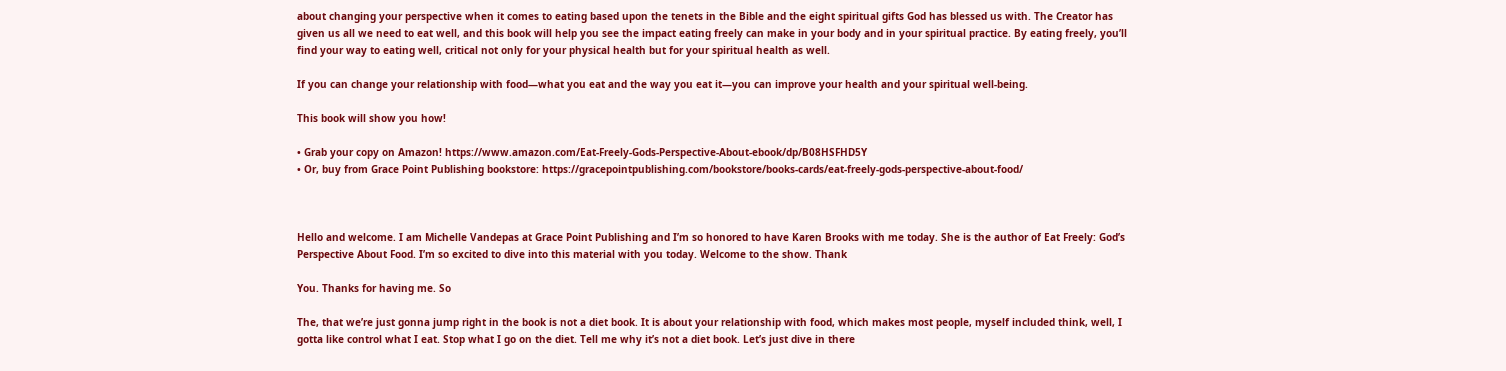about changing your perspective when it comes to eating based upon the tenets in the Bible and the eight spiritual gifts God has blessed us with. The Creator has given us all we need to eat well, and this book will help you see the impact eating freely can make in your body and in your spiritual practice. By eating freely, you’ll find your way to eating well, critical not only for your physical health but for your spiritual health as well.

If you can change your relationship with food—what you eat and the way you eat it—you can improve your health and your spiritual well-being.

This book will show you how!

• Grab your copy on Amazon! https://www.amazon.com/Eat-Freely-Gods-Perspective-About-ebook/dp/B08HSFHD5Y
• Or, buy from Grace Point Publishing bookstore: https://gracepointpublishing.com/bookstore/books-cards/eat-freely-gods-perspective-about-food/



Hello and welcome. I am Michelle Vandepas at Grace Point Publishing and I’m so honored to have Karen Brooks with me today. She is the author of Eat Freely: God’s Perspective About Food. I’m so excited to dive into this material with you today. Welcome to the show. Thank

You. Thanks for having me. So

The, that we’re just gonna jump right in the book is not a diet book. It is about your relationship with food, which makes most people, myself included think, well, I gotta like control what I eat. Stop what I go on the diet. Tell me why it’s not a diet book. Let’s just dive in there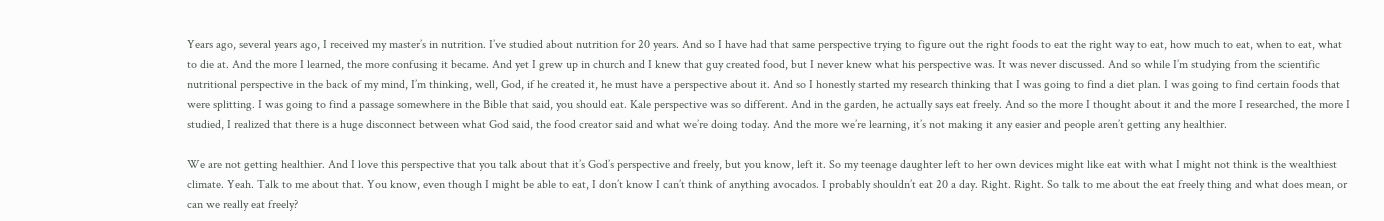Years ago, several years ago, I received my master’s in nutrition. I’ve studied about nutrition for 20 years. And so I have had that same perspective trying to figure out the right foods to eat the right way to eat, how much to eat, when to eat, what to die at. And the more I learned, the more confusing it became. And yet I grew up in church and I knew that guy created food, but I never knew what his perspective was. It was never discussed. And so while I’m studying from the scientific nutritional perspective in the back of my mind, I’m thinking, well, God, if he created it, he must have a perspective about it. And so I honestly started my research thinking that I was going to find a diet plan. I was going to find certain foods that were splitting. I was going to find a passage somewhere in the Bible that said, you should eat. Kale perspective was so different. And in the garden, he actually says eat freely. And so the more I thought about it and the more I researched, the more I studied, I realized that there is a huge disconnect between what God said, the food creator said and what we’re doing today. And the more we’re learning, it’s not making it any easier and people aren’t getting any healthier.

We are not getting healthier. And I love this perspective that you talk about that it’s God’s perspective and freely, but you know, left it. So my teenage daughter left to her own devices might like eat with what I might not think is the wealthiest climate. Yeah. Talk to me about that. You know, even though I might be able to eat, I don’t know I can’t think of anything avocados. I probably shouldn’t eat 20 a day. Right. Right. So talk to me about the eat freely thing and what does mean, or can we really eat freely?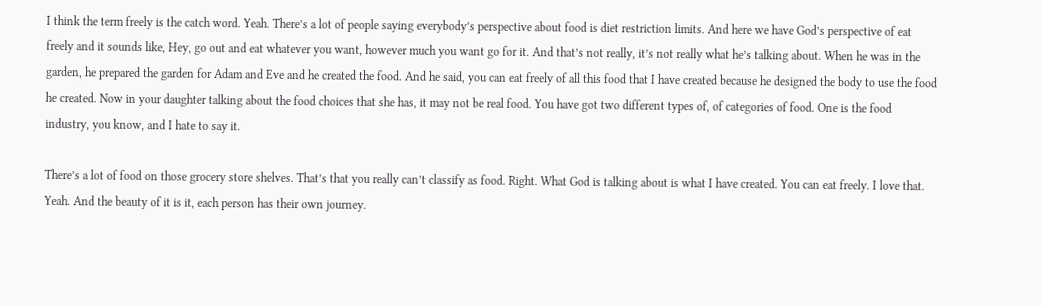I think the term freely is the catch word. Yeah. There’s a lot of people saying everybody’s perspective about food is diet restriction limits. And here we have God’s perspective of eat freely and it sounds like, Hey, go out and eat whatever you want, however much you want go for it. And that’s not really, it’s not really what he’s talking about. When he was in the garden, he prepared the garden for Adam and Eve and he created the food. And he said, you can eat freely of all this food that I have created because he designed the body to use the food he created. Now in your daughter talking about the food choices that she has, it may not be real food. You have got two different types of, of categories of food. One is the food industry, you know, and I hate to say it.

There’s a lot of food on those grocery store shelves. That’s that you really can’t classify as food. Right. What God is talking about is what I have created. You can eat freely. I love that. Yeah. And the beauty of it is it, each person has their own journey.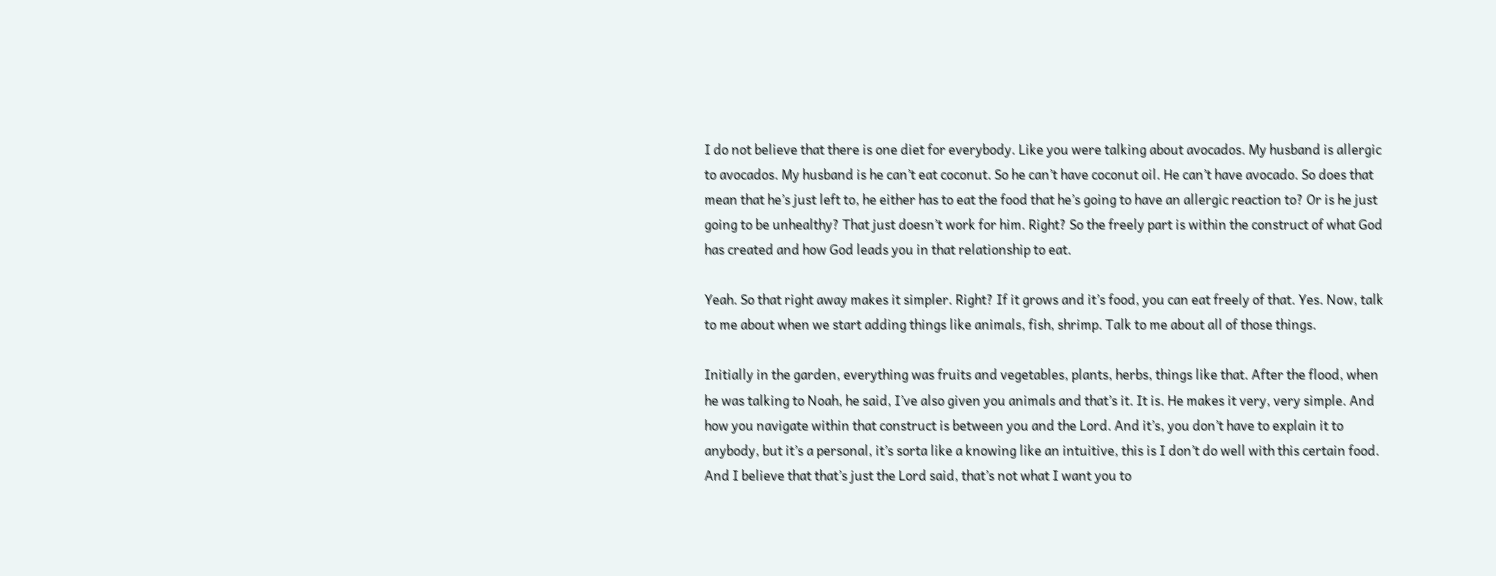I do not believe that there is one diet for everybody. Like you were talking about avocados. My husband is allergic to avocados. My husband is he can’t eat coconut. So he can’t have coconut oil. He can’t have avocado. So does that mean that he’s just left to, he either has to eat the food that he’s going to have an allergic reaction to? Or is he just going to be unhealthy? That just doesn’t work for him. Right? So the freely part is within the construct of what God has created and how God leads you in that relationship to eat.

Yeah. So that right away makes it simpler. Right? If it grows and it’s food, you can eat freely of that. Yes. Now, talk to me about when we start adding things like animals, fish, shrimp. Talk to me about all of those things.

Initially in the garden, everything was fruits and vegetables, plants, herbs, things like that. After the flood, when he was talking to Noah, he said, I’ve also given you animals and that’s it. It is. He makes it very, very simple. And how you navigate within that construct is between you and the Lord. And it’s, you don’t have to explain it to anybody, but it’s a personal, it’s sorta like a knowing like an intuitive, this is I don’t do well with this certain food. And I believe that that’s just the Lord said, that’s not what I want you to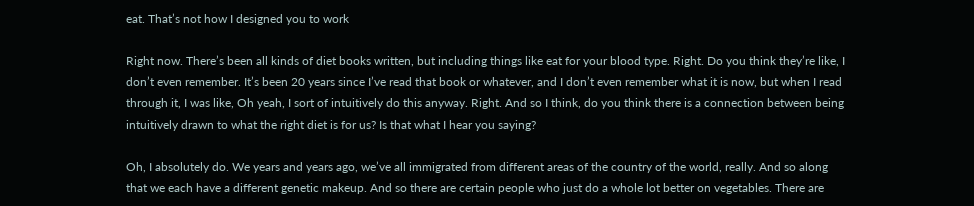eat. That’s not how I designed you to work

Right now. There’s been all kinds of diet books written, but including things like eat for your blood type. Right. Do you think they’re like, I don’t even remember. It’s been 20 years since I’ve read that book or whatever, and I don’t even remember what it is now, but when I read through it, I was like, Oh yeah, I sort of intuitively do this anyway. Right. And so I think, do you think there is a connection between being intuitively drawn to what the right diet is for us? Is that what I hear you saying?

Oh, I absolutely do. We years and years ago, we’ve all immigrated from different areas of the country of the world, really. And so along that we each have a different genetic makeup. And so there are certain people who just do a whole lot better on vegetables. There are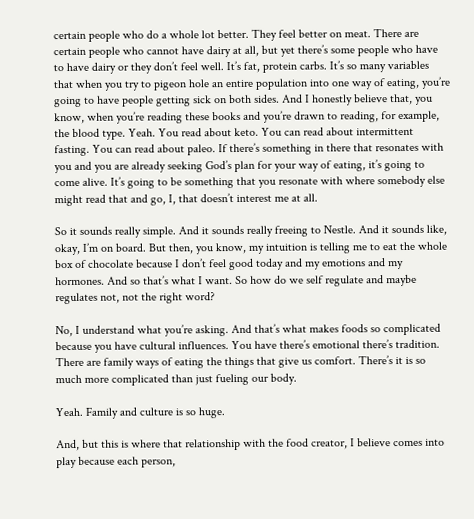certain people who do a whole lot better. They feel better on meat. There are certain people who cannot have dairy at all, but yet there’s some people who have to have dairy or they don’t feel well. It’s fat, protein carbs. It’s so many variables that when you try to pigeon hole an entire population into one way of eating, you’re going to have people getting sick on both sides. And I honestly believe that, you know, when you’re reading these books and you’re drawn to reading, for example, the blood type. Yeah. You read about keto. You can read about intermittent fasting. You can read about paleo. If there’s something in there that resonates with you and you are already seeking God’s plan for your way of eating, it’s going to come alive. It’s going to be something that you resonate with where somebody else might read that and go, I, that doesn’t interest me at all.

So it sounds really simple. And it sounds really freeing to Nestle. And it sounds like, okay, I’m on board. But then, you know, my intuition is telling me to eat the whole box of chocolate because I don’t feel good today and my emotions and my hormones. And so that’s what I want. So how do we self regulate and maybe regulates not, not the right word?

No, I understand what you’re asking. And that’s what makes foods so complicated because you have cultural influences. You have there’s emotional there’s tradition. There are family ways of eating the things that give us comfort. There’s it is so much more complicated than just fueling our body.

Yeah. Family and culture is so huge.

And, but this is where that relationship with the food creator, I believe comes into play because each person,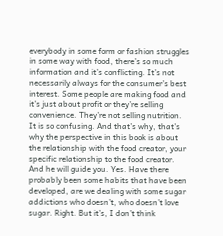everybody in some form or fashion struggles in some way with food, there’s so much information and it’s conflicting. It’s not necessarily always for the consumer’s best interest. Some people are making food and it’s just about profit or they’re selling convenience. They’re not selling nutrition. It is so confusing. And that’s why, that’s why the perspective in this book is about the relationship with the food creator, your specific relationship to the food creator. And he will guide you. Yes. Have there probably been some habits that have been developed, are we dealing with some sugar addictions who doesn’t, who doesn’t love sugar. Right. But it’s, I don’t think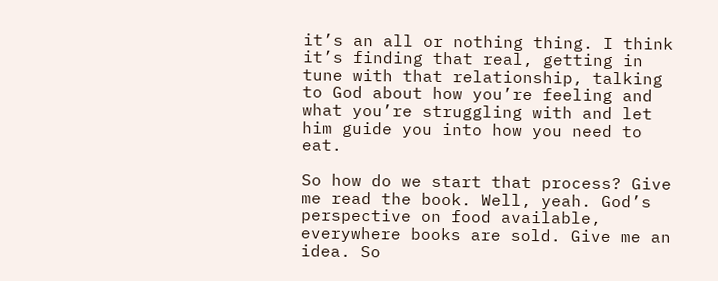it’s an all or nothing thing. I think it’s finding that real, getting in tune with that relationship, talking to God about how you’re feeling and what you’re struggling with and let him guide you into how you need to eat.

So how do we start that process? Give me read the book. Well, yeah. God’s perspective on food available, everywhere books are sold. Give me an idea. So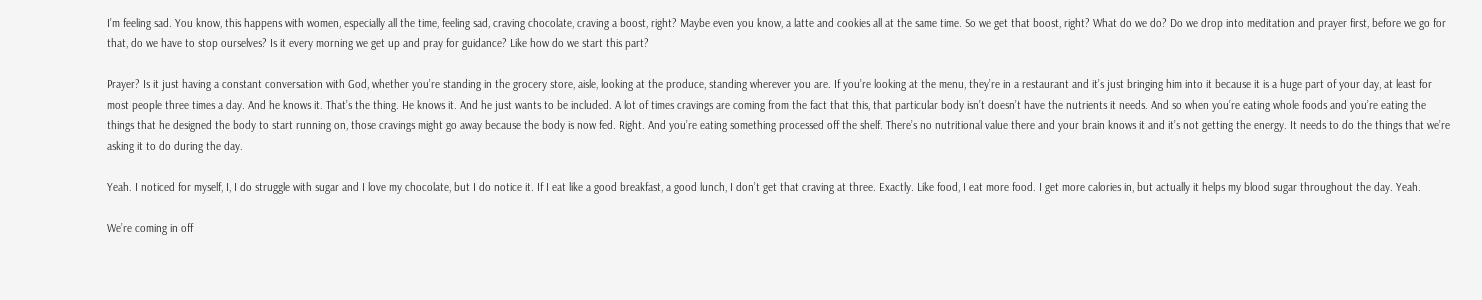I’m feeling sad. You know, this happens with women, especially all the time, feeling sad, craving chocolate, craving a boost, right? Maybe even you know, a latte and cookies all at the same time. So we get that boost, right? What do we do? Do we drop into meditation and prayer first, before we go for that, do we have to stop ourselves? Is it every morning we get up and pray for guidance? Like how do we start this part?

Prayer? Is it just having a constant conversation with God, whether you’re standing in the grocery store, aisle, looking at the produce, standing wherever you are. If you’re looking at the menu, they’re in a restaurant and it’s just bringing him into it because it is a huge part of your day, at least for most people three times a day. And he knows it. That’s the thing. He knows it. And he just wants to be included. A lot of times cravings are coming from the fact that this, that particular body isn’t doesn’t have the nutrients it needs. And so when you’re eating whole foods and you’re eating the things that he designed the body to start running on, those cravings might go away because the body is now fed. Right. And you’re eating something processed off the shelf. There’s no nutritional value there and your brain knows it and it’s not getting the energy. It needs to do the things that we’re asking it to do during the day.

Yeah. I noticed for myself, I, I do struggle with sugar and I love my chocolate, but I do notice it. If I eat like a good breakfast, a good lunch, I don’t get that craving at three. Exactly. Like food, I eat more food. I get more calories in, but actually it helps my blood sugar throughout the day. Yeah.

We’re coming in off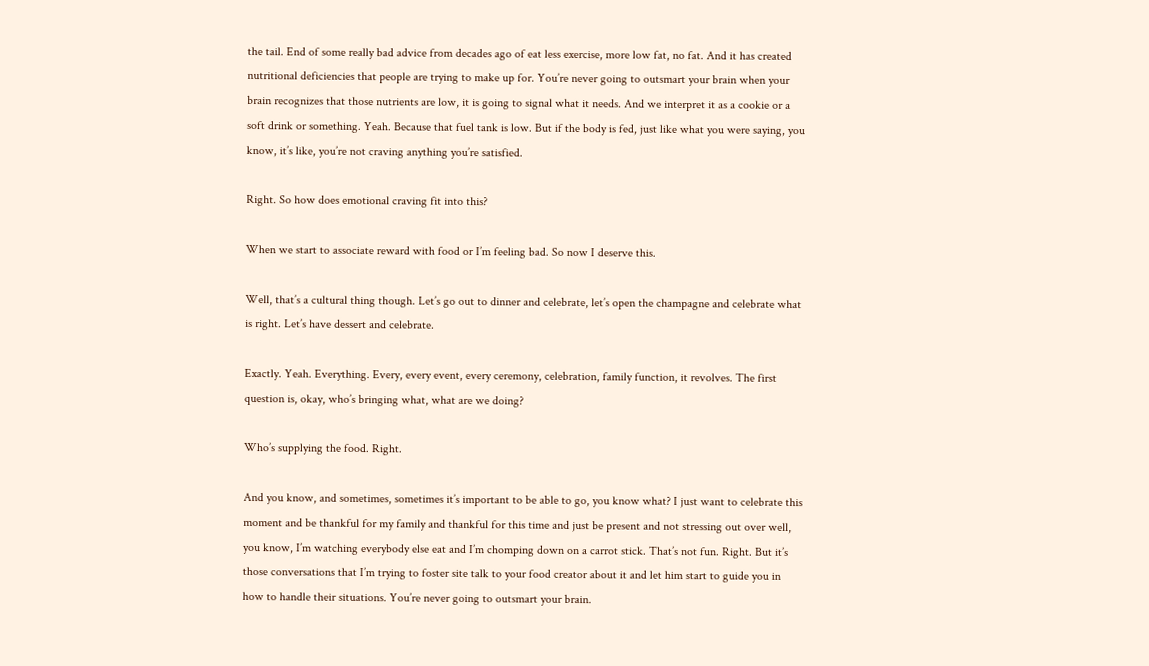the tail. End of some really bad advice from decades ago of eat less exercise, more low fat, no fat. And it has created nutritional deficiencies that people are trying to make up for. You’re never going to outsmart your brain when your brain recognizes that those nutrients are low, it is going to signal what it needs. And we interpret it as a cookie or a soft drink or something. Yeah. Because that fuel tank is low. But if the body is fed, just like what you were saying, you know, it’s like, you’re not craving anything you’re satisfied.

Right. So how does emotional craving fit into this?

When we start to associate reward with food or I’m feeling bad. So now I deserve this.

Well, that’s a cultural thing though. Let’s go out to dinner and celebrate, let’s open the champagne and celebrate what is right. Let’s have dessert and celebrate.

Exactly. Yeah. Everything. Every, every event, every ceremony, celebration, family function, it revolves. The first question is, okay, who’s bringing what, what are we doing?

Who’s supplying the food. Right.

And you know, and sometimes, sometimes it’s important to be able to go, you know what? I just want to celebrate this moment and be thankful for my family and thankful for this time and just be present and not stressing out over well, you know, I’m watching everybody else eat and I’m chomping down on a carrot stick. That’s not fun. Right. But it’s those conversations that I’m trying to foster site talk to your food creator about it and let him start to guide you in how to handle their situations. You’re never going to outsmart your brain.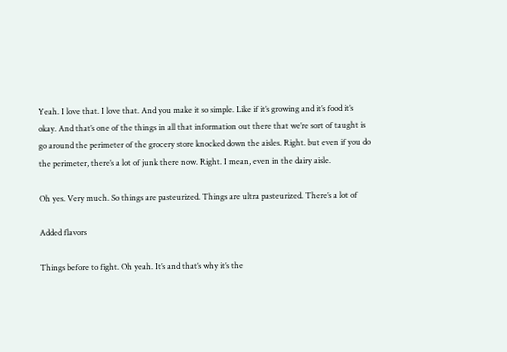Yeah. I love that. I love that. And you make it so simple. Like if it’s growing and it’s food it’s okay. And that’s one of the things in all that information out there that we’re sort of taught is go around the perimeter of the grocery store knocked down the aisles. Right. but even if you do the perimeter, there’s a lot of junk there now. Right. I mean, even in the dairy aisle.

Oh yes. Very much. So things are pasteurized. Things are ultra pasteurized. There’s a lot of

Added flavors

Things before to fight. Oh yeah. It’s and that’s why it’s the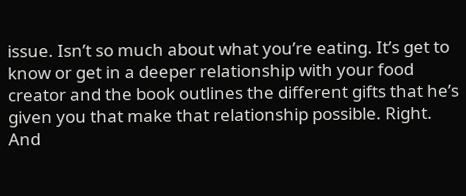issue. Isn’t so much about what you’re eating. It’s get to know or get in a deeper relationship with your food creator and the book outlines the different gifts that he’s given you that make that relationship possible. Right. And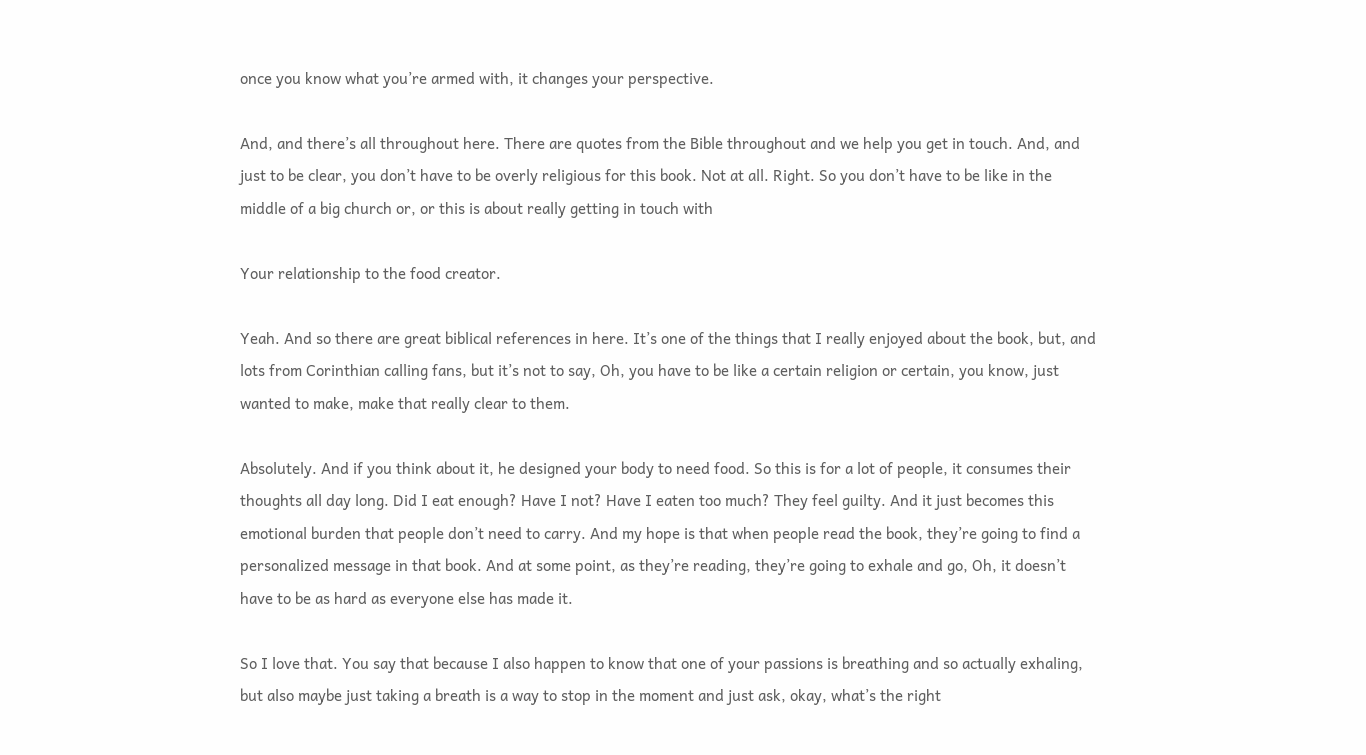once you know what you’re armed with, it changes your perspective.

And, and there’s all throughout here. There are quotes from the Bible throughout and we help you get in touch. And, and just to be clear, you don’t have to be overly religious for this book. Not at all. Right. So you don’t have to be like in the middle of a big church or, or this is about really getting in touch with

Your relationship to the food creator.

Yeah. And so there are great biblical references in here. It’s one of the things that I really enjoyed about the book, but, and lots from Corinthian calling fans, but it’s not to say, Oh, you have to be like a certain religion or certain, you know, just wanted to make, make that really clear to them.

Absolutely. And if you think about it, he designed your body to need food. So this is for a lot of people, it consumes their thoughts all day long. Did I eat enough? Have I not? Have I eaten too much? They feel guilty. And it just becomes this emotional burden that people don’t need to carry. And my hope is that when people read the book, they’re going to find a personalized message in that book. And at some point, as they’re reading, they’re going to exhale and go, Oh, it doesn’t have to be as hard as everyone else has made it.

So I love that. You say that because I also happen to know that one of your passions is breathing and so actually exhaling, but also maybe just taking a breath is a way to stop in the moment and just ask, okay, what’s the right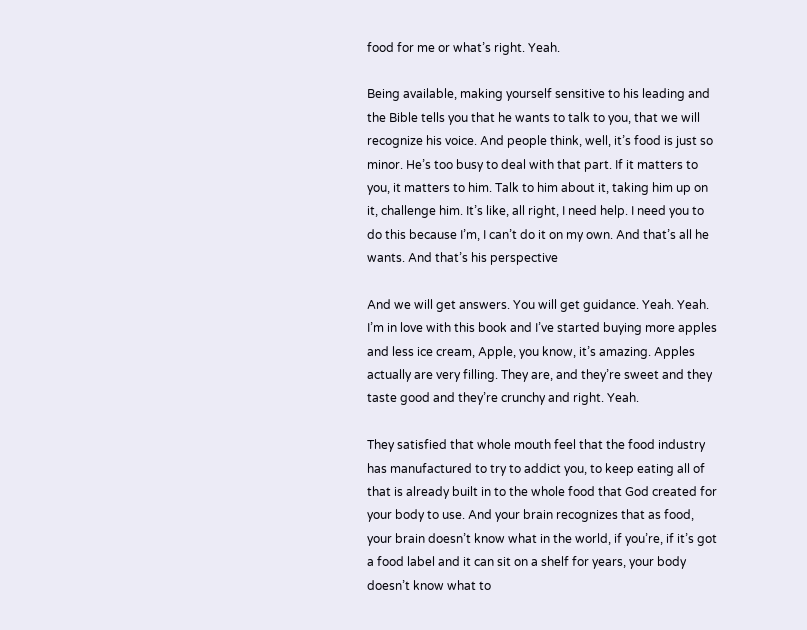food for me or what’s right. Yeah.

Being available, making yourself sensitive to his leading and the Bible tells you that he wants to talk to you, that we will recognize his voice. And people think, well, it’s food is just so minor. He’s too busy to deal with that part. If it matters to you, it matters to him. Talk to him about it, taking him up on it, challenge him. It’s like, all right, I need help. I need you to do this because I’m, I can’t do it on my own. And that’s all he wants. And that’s his perspective

And we will get answers. You will get guidance. Yeah. Yeah. I’m in love with this book and I’ve started buying more apples and less ice cream, Apple, you know, it’s amazing. Apples actually are very filling. They are, and they’re sweet and they taste good and they’re crunchy and right. Yeah.

They satisfied that whole mouth feel that the food industry has manufactured to try to addict you, to keep eating all of that is already built in to the whole food that God created for your body to use. And your brain recognizes that as food, your brain doesn’t know what in the world, if you’re, if it’s got a food label and it can sit on a shelf for years, your body doesn’t know what to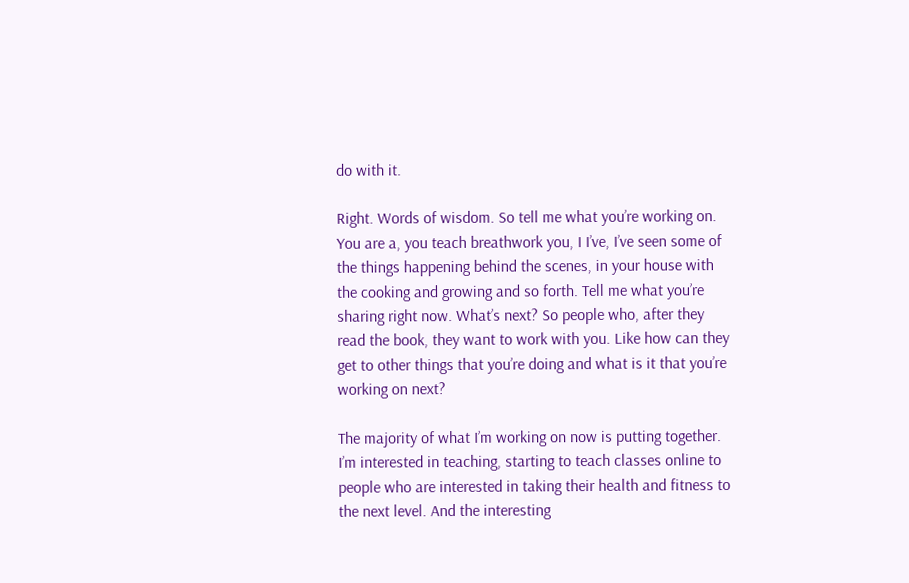do with it.

Right. Words of wisdom. So tell me what you’re working on. You are a, you teach breathwork you, I I’ve, I’ve seen some of the things happening behind the scenes, in your house with the cooking and growing and so forth. Tell me what you’re sharing right now. What’s next? So people who, after they read the book, they want to work with you. Like how can they get to other things that you’re doing and what is it that you’re working on next?

The majority of what I’m working on now is putting together. I’m interested in teaching, starting to teach classes online to people who are interested in taking their health and fitness to the next level. And the interesting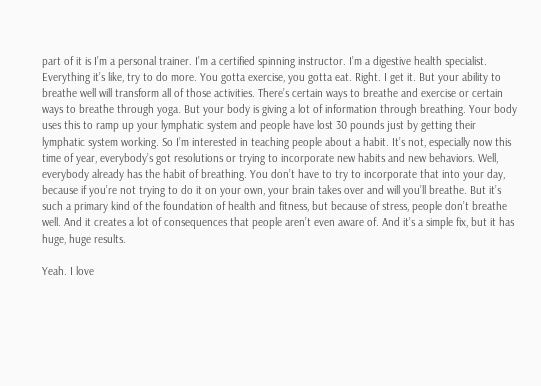part of it is I’m a personal trainer. I’m a certified spinning instructor. I’m a digestive health specialist. Everything it’s like, try to do more. You gotta exercise, you gotta eat. Right. I get it. But your ability to breathe well will transform all of those activities. There’s certain ways to breathe and exercise or certain ways to breathe through yoga. But your body is giving a lot of information through breathing. Your body uses this to ramp up your lymphatic system and people have lost 30 pounds just by getting their lymphatic system working. So I’m interested in teaching people about a habit. It’s not, especially now this time of year, everybody’s got resolutions or trying to incorporate new habits and new behaviors. Well, everybody already has the habit of breathing. You don’t have to try to incorporate that into your day, because if you’re not trying to do it on your own, your brain takes over and will you’ll breathe. But it’s such a primary kind of the foundation of health and fitness, but because of stress, people don’t breathe well. And it creates a lot of consequences that people aren’t even aware of. And it’s a simple fix, but it has huge, huge results.

Yeah. I love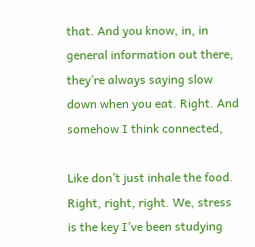that. And you know, in, in general information out there, they’re always saying slow down when you eat. Right. And somehow I think connected,

Like don’t just inhale the food. Right, right, right. We, stress is the key I’ve been studying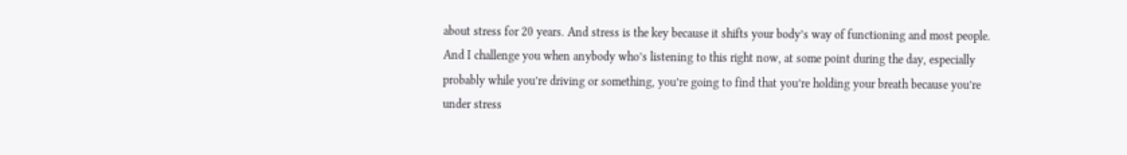about stress for 20 years. And stress is the key because it shifts your body’s way of functioning and most people. And I challenge you when anybody who’s listening to this right now, at some point during the day, especially probably while you’re driving or something, you’re going to find that you’re holding your breath because you’re under stress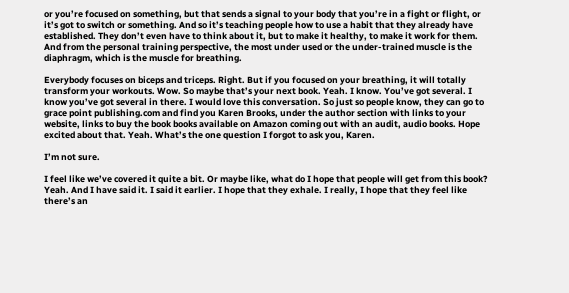or you’re focused on something, but that sends a signal to your body that you’re in a fight or flight, or it’s got to switch or something. And so it’s teaching people how to use a habit that they already have established. They don’t even have to think about it, but to make it healthy, to make it work for them. And from the personal training perspective, the most under used or the under-trained muscle is the diaphragm, which is the muscle for breathing.

Everybody focuses on biceps and triceps. Right. But if you focused on your breathing, it will totally transform your workouts. Wow. So maybe that’s your next book. Yeah. I know. You’ve got several. I know you’ve got several in there. I would love this conversation. So just so people know, they can go to grace point publishing.com and find you Karen Brooks, under the author section with links to your website, links to buy the book books available on Amazon coming out with an audit, audio books. Hope excited about that. Yeah. What’s the one question I forgot to ask you, Karen.

I’m not sure.

I feel like we’ve covered it quite a bit. Or maybe like, what do I hope that people will get from this book? Yeah. And I have said it. I said it earlier. I hope that they exhale. I really, I hope that they feel like there’s an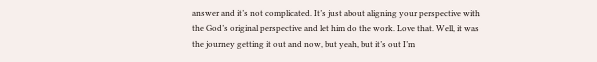answer and it’s not complicated. It’s just about aligning your perspective with the God’s original perspective and let him do the work. Love that. Well, it was the journey getting it out and now, but yeah, but it’s out I’m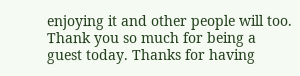enjoying it and other people will too. Thank you so much for being a guest today. Thanks for having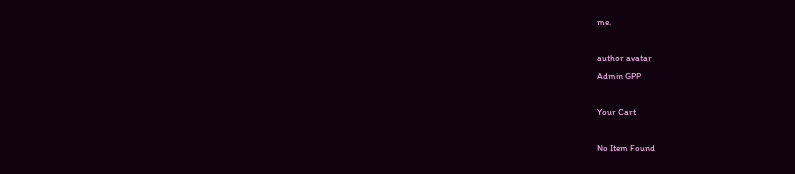me.

author avatar
Admin GPP

Your Cart

No Item Found